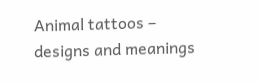Animal tattoos – designs and meanings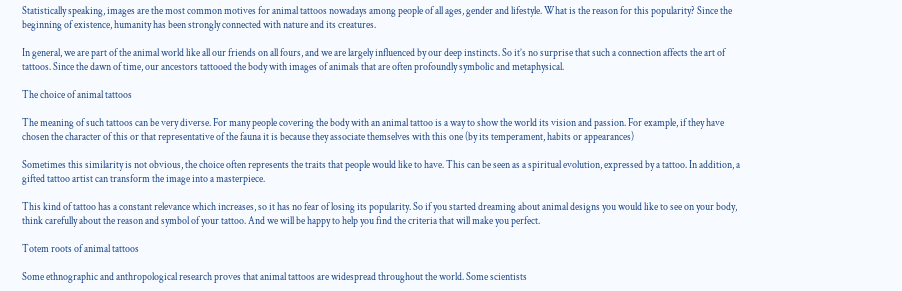Statistically speaking, images are the most common motives for animal tattoos nowadays among people of all ages, gender and lifestyle. What is the reason for this popularity? Since the beginning of existence, humanity has been strongly connected with nature and its creatures.

In general, we are part of the animal world like all our friends on all fours, and we are largely influenced by our deep instincts. So it’s no surprise that such a connection affects the art of tattoos. Since the dawn of time, our ancestors tattooed the body with images of animals that are often profoundly symbolic and metaphysical.

The choice of animal tattoos

The meaning of such tattoos can be very diverse. For many people covering the body with an animal tattoo is a way to show the world its vision and passion. For example, if they have chosen the character of this or that representative of the fauna it is because they associate themselves with this one (by its temperament, habits or appearances)

Sometimes this similarity is not obvious, the choice often represents the traits that people would like to have. This can be seen as a spiritual evolution, expressed by a tattoo. In addition, a gifted tattoo artist can transform the image into a masterpiece.

This kind of tattoo has a constant relevance which increases, so it has no fear of losing its popularity. So if you started dreaming about animal designs you would like to see on your body, think carefully about the reason and symbol of your tattoo. And we will be happy to help you find the criteria that will make you perfect.

Totem roots of animal tattoos

Some ethnographic and anthropological research proves that animal tattoos are widespread throughout the world. Some scientists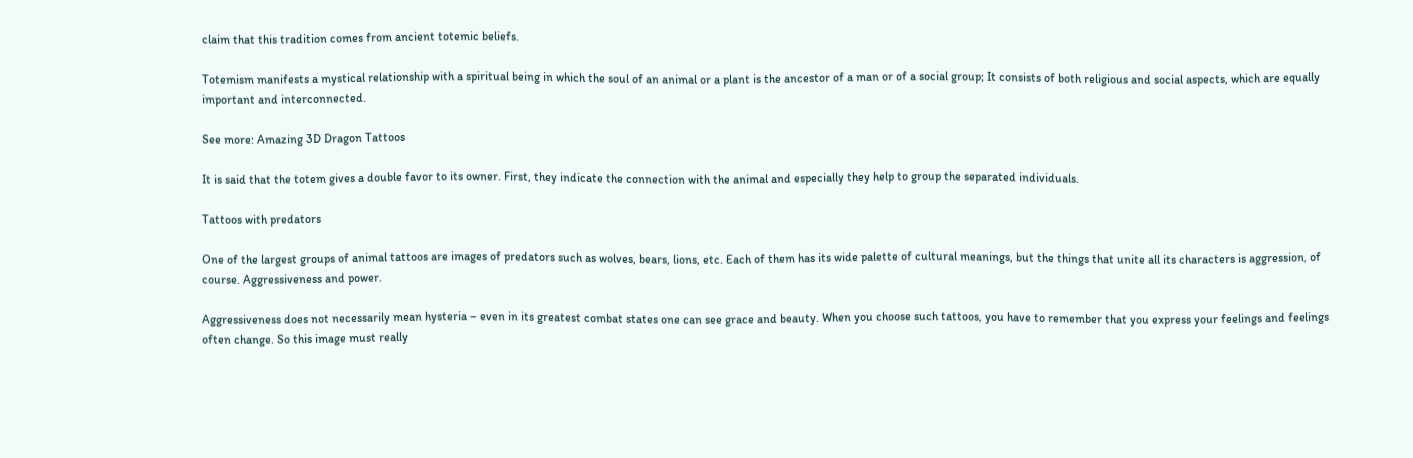claim that this tradition comes from ancient totemic beliefs.

Totemism manifests a mystical relationship with a spiritual being in which the soul of an animal or a plant is the ancestor of a man or of a social group; It consists of both religious and social aspects, which are equally important and interconnected.

See more: Amazing 3D Dragon Tattoos

It is said that the totem gives a double favor to its owner. First, they indicate the connection with the animal and especially they help to group the separated individuals.

Tattoos with predators

One of the largest groups of animal tattoos are images of predators such as wolves, bears, lions, etc. Each of them has its wide palette of cultural meanings, but the things that unite all its characters is aggression, of course. Aggressiveness and power.

Aggressiveness does not necessarily mean hysteria – even in its greatest combat states one can see grace and beauty. When you choose such tattoos, you have to remember that you express your feelings and feelings often change. So this image must really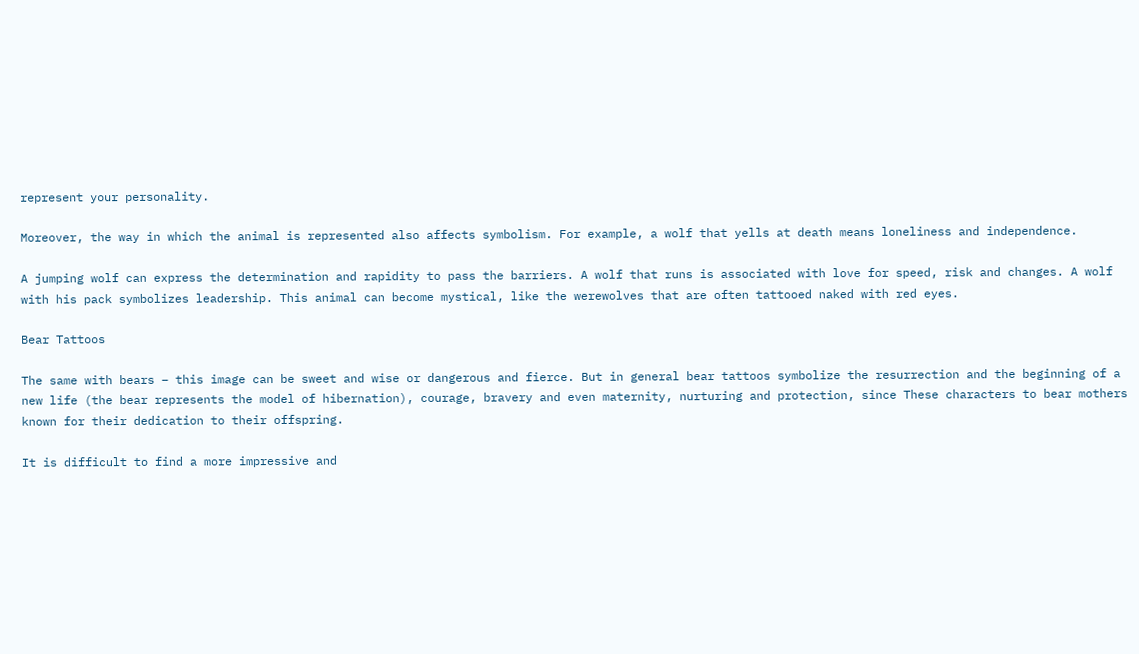represent your personality.

Moreover, the way in which the animal is represented also affects symbolism. For example, a wolf that yells at death means loneliness and independence.

A jumping wolf can express the determination and rapidity to pass the barriers. A wolf that runs is associated with love for speed, risk and changes. A wolf with his pack symbolizes leadership. This animal can become mystical, like the werewolves that are often tattooed naked with red eyes.

Bear Tattoos

The same with bears – this image can be sweet and wise or dangerous and fierce. But in general bear tattoos symbolize the resurrection and the beginning of a new life (the bear represents the model of hibernation), courage, bravery and even maternity, nurturing and protection, since These characters to bear mothers known for their dedication to their offspring.

It is difficult to find a more impressive and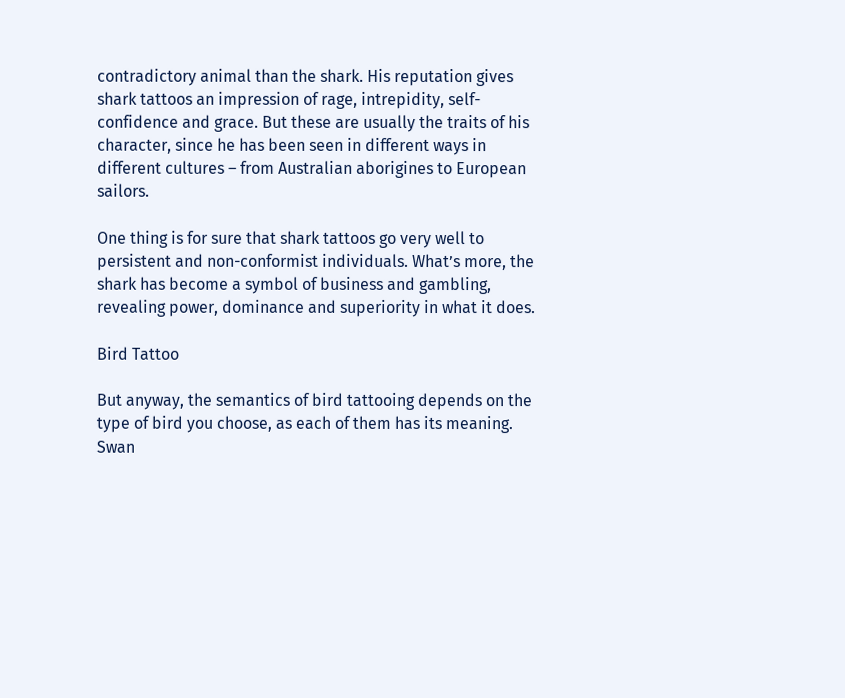contradictory animal than the shark. His reputation gives shark tattoos an impression of rage, intrepidity, self-confidence and grace. But these are usually the traits of his character, since he has been seen in different ways in different cultures – from Australian aborigines to European sailors.

One thing is for sure that shark tattoos go very well to persistent and non-conformist individuals. What’s more, the shark has become a symbol of business and gambling, revealing power, dominance and superiority in what it does.

Bird Tattoo

But anyway, the semantics of bird tattooing depends on the type of bird you choose, as each of them has its meaning. Swan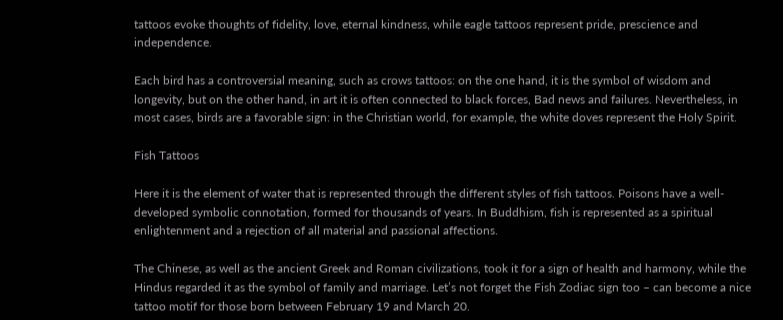tattoos evoke thoughts of fidelity, love, eternal kindness, while eagle tattoos represent pride, prescience and independence.

Each bird has a controversial meaning, such as crows tattoos: on the one hand, it is the symbol of wisdom and longevity, but on the other hand, in art it is often connected to black forces, Bad news and failures. Nevertheless, in most cases, birds are a favorable sign: in the Christian world, for example, the white doves represent the Holy Spirit.

Fish Tattoos

Here it is the element of water that is represented through the different styles of fish tattoos. Poisons have a well-developed symbolic connotation, formed for thousands of years. In Buddhism, fish is represented as a spiritual enlightenment and a rejection of all material and passional affections.

The Chinese, as well as the ancient Greek and Roman civilizations, took it for a sign of health and harmony, while the Hindus regarded it as the symbol of family and marriage. Let’s not forget the Fish Zodiac sign too – can become a nice tattoo motif for those born between February 19 and March 20.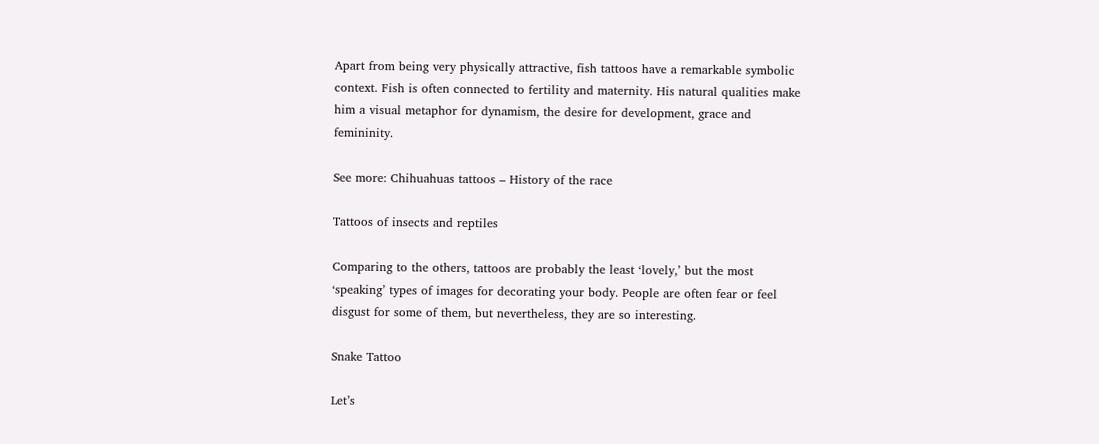Apart from being very physically attractive, fish tattoos have a remarkable symbolic context. Fish is often connected to fertility and maternity. His natural qualities make him a visual metaphor for dynamism, the desire for development, grace and femininity.

See more: Chihuahuas tattoos – History of the race

Tattoos of insects and reptiles

Comparing to the others, tattoos are probably the least ‘lovely,’ but the most ‘speaking’ types of images for decorating your body. People are often fear or feel disgust for some of them, but nevertheless, they are so interesting.

Snake Tattoo

Let’s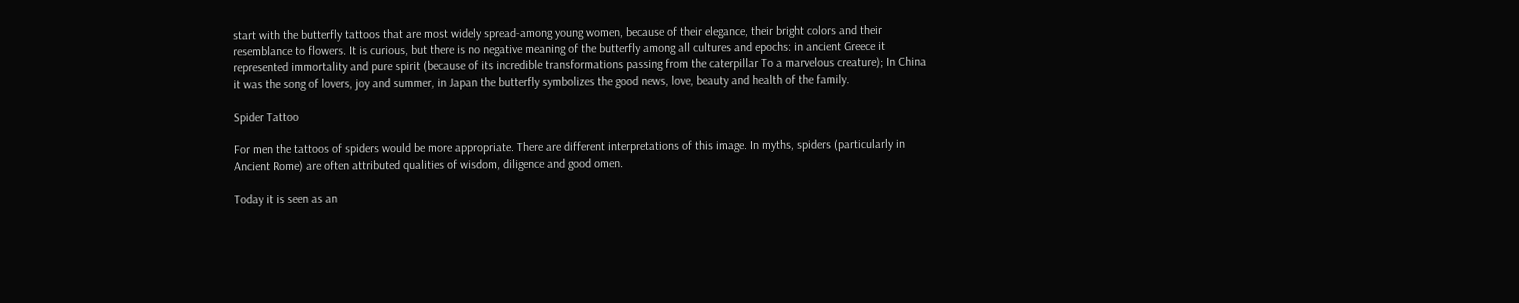start with the butterfly tattoos that are most widely spread-among young women, because of their elegance, their bright colors and their resemblance to flowers. It is curious, but there is no negative meaning of the butterfly among all cultures and epochs: in ancient Greece it represented immortality and pure spirit (because of its incredible transformations passing from the caterpillar To a marvelous creature); In China it was the song of lovers, joy and summer, in Japan the butterfly symbolizes the good news, love, beauty and health of the family.

Spider Tattoo

For men the tattoos of spiders would be more appropriate. There are different interpretations of this image. In myths, spiders (particularly in Ancient Rome) are often attributed qualities of wisdom, diligence and good omen.

Today it is seen as an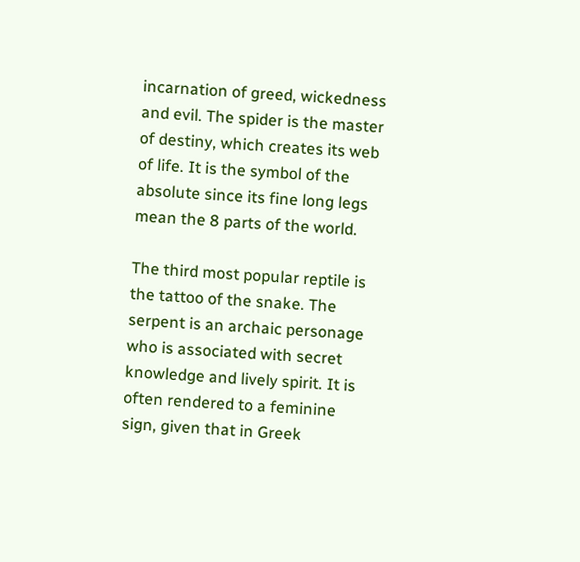incarnation of greed, wickedness and evil. The spider is the master of destiny, which creates its web of life. It is the symbol of the absolute since its fine long legs mean the 8 parts of the world.

The third most popular reptile is the tattoo of the snake. The serpent is an archaic personage who is associated with secret knowledge and lively spirit. It is often rendered to a feminine sign, given that in Greek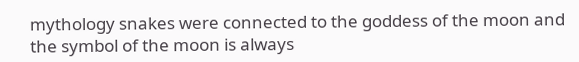mythology snakes were connected to the goddess of the moon and the symbol of the moon is always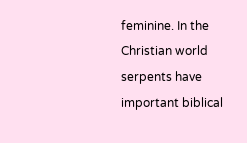feminine. In the Christian world serpents have important biblical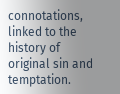connotations, linked to the history of original sin and temptation.